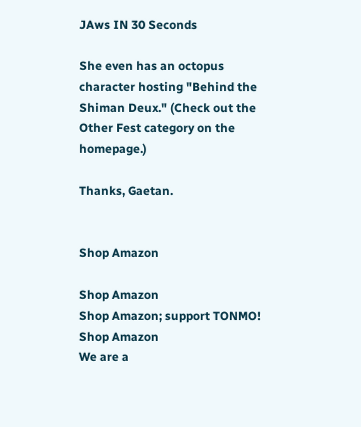JAws IN 30 Seconds

She even has an octopus character hosting "Behind the Shiman Deux." (Check out the Other Fest category on the homepage.)

Thanks, Gaetan.


Shop Amazon

Shop Amazon
Shop Amazon; support TONMO!
Shop Amazon
We are a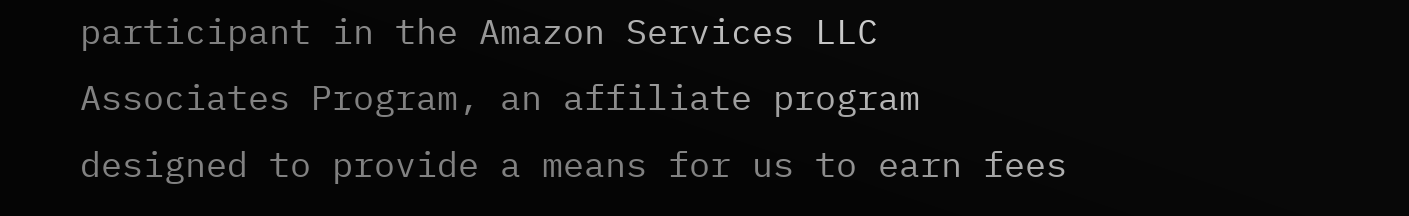participant in the Amazon Services LLC Associates Program, an affiliate program designed to provide a means for us to earn fees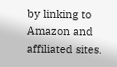by linking to Amazon and affiliated sites.